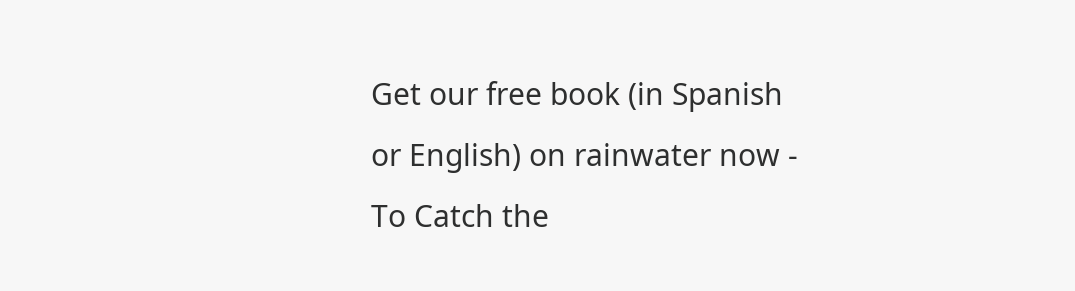Get our free book (in Spanish or English) on rainwater now - To Catch the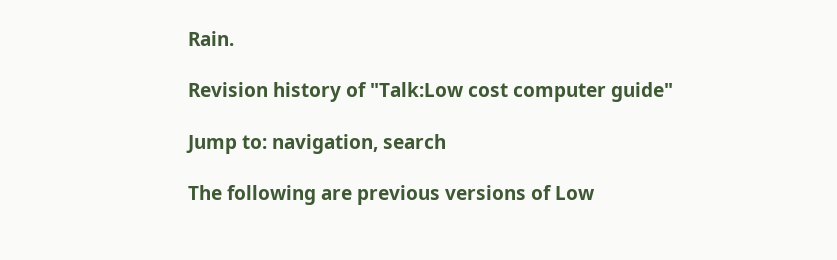Rain.

Revision history of "Talk:Low cost computer guide"

Jump to: navigation, search

The following are previous versions of Low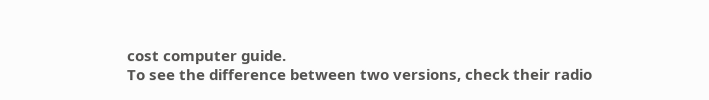cost computer guide.
To see the difference between two versions, check their radio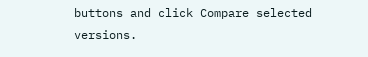buttons and click Compare selected versions.